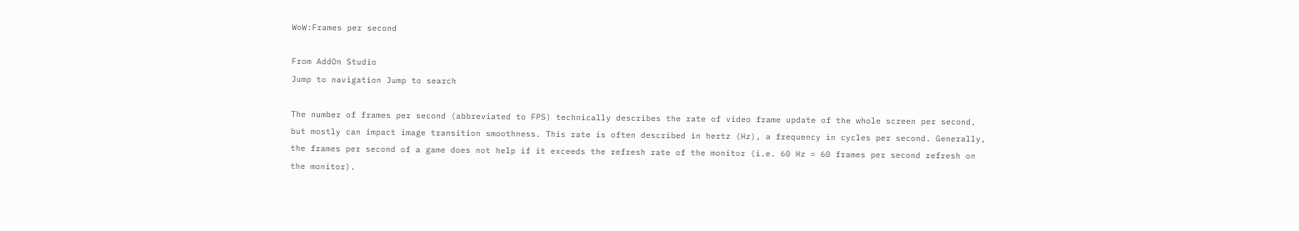WoW:Frames per second

From AddOn Studio
Jump to navigation Jump to search

The number of frames per second (abbreviated to FPS) technically describes the rate of video frame update of the whole screen per second, but mostly can impact image transition smoothness. This rate is often described in hertz (Hz), a frequency in cycles per second. Generally, the frames per second of a game does not help if it exceeds the refresh rate of the monitor (i.e. 60 Hz = 60 frames per second refresh on the monitor).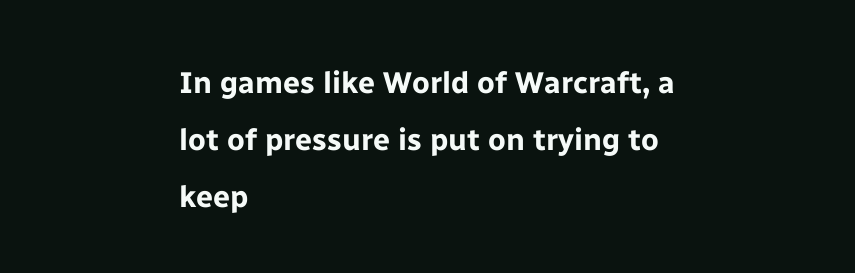In games like World of Warcraft, a lot of pressure is put on trying to keep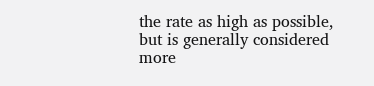the rate as high as possible, but is generally considered more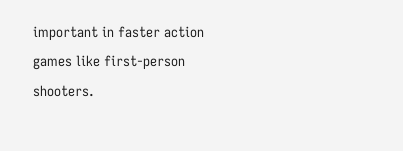important in faster action games like first-person shooters.